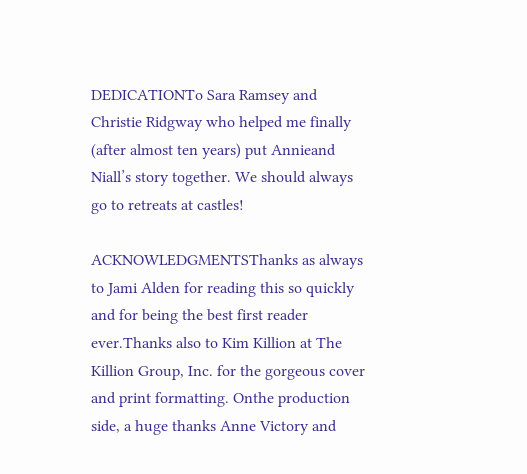DEDICATIONTo Sara Ramsey and Christie Ridgway who helped me finally (after almost ten years) put Annieand Niall’s story together. We should always go to retreats at castles!

ACKNOWLEDGMENTSThanks as always to Jami Alden for reading this so quickly and for being the best first reader ever.Thanks also to Kim Killion at The Killion Group, Inc. for the gorgeous cover and print formatting. Onthe production side, a huge thanks Anne Victory and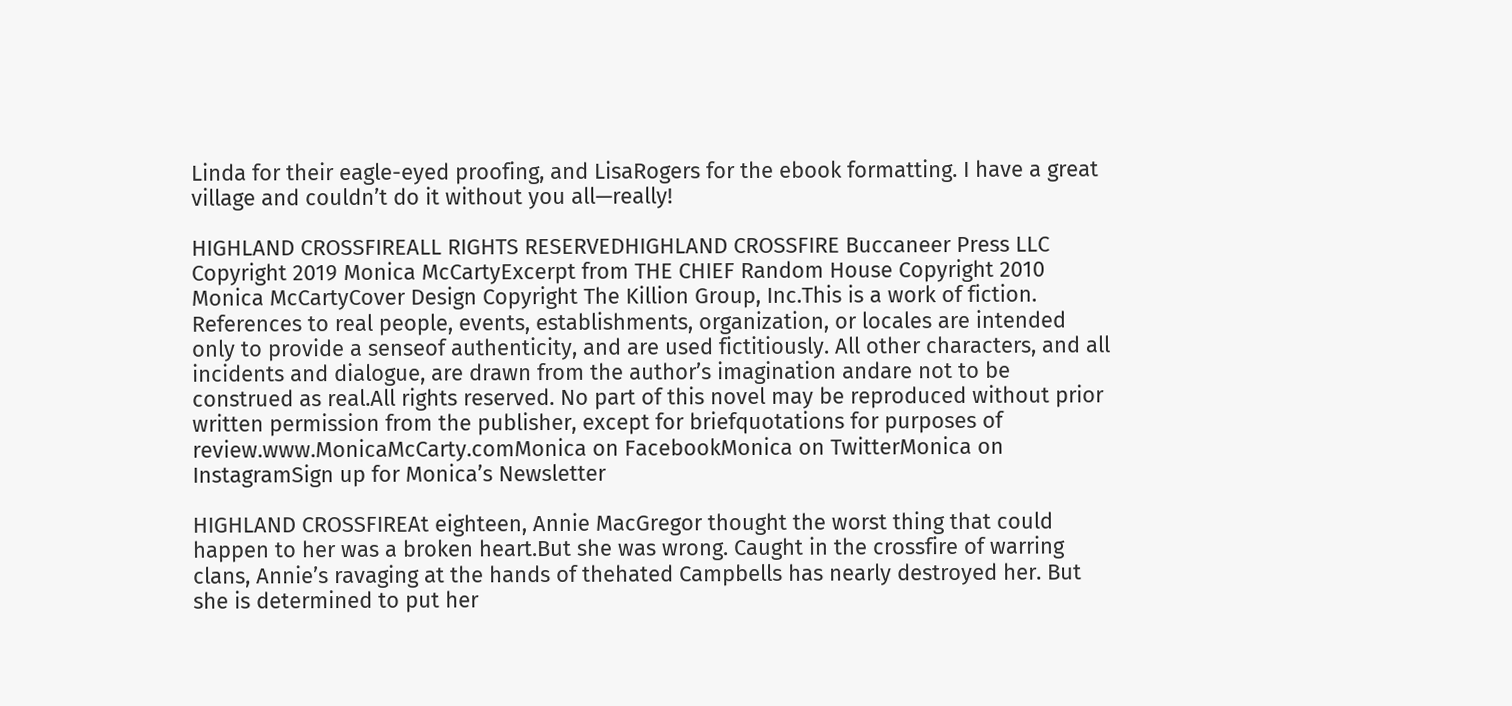Linda for their eagle-eyed proofing, and LisaRogers for the ebook formatting. I have a great village and couldn’t do it without you all—really!

HIGHLAND CROSSFIREALL RIGHTS RESERVEDHIGHLAND CROSSFIRE Buccaneer Press LLC Copyright 2019 Monica McCartyExcerpt from THE CHIEF Random House Copyright 2010 Monica McCartyCover Design Copyright The Killion Group, Inc.This is a work of fiction. References to real people, events, establishments, organization, or locales are intended only to provide a senseof authenticity, and are used fictitiously. All other characters, and all incidents and dialogue, are drawn from the author’s imagination andare not to be construed as real.All rights reserved. No part of this novel may be reproduced without prior written permission from the publisher, except for briefquotations for purposes of review.www.MonicaMcCarty.comMonica on FacebookMonica on TwitterMonica on InstagramSign up for Monica’s Newsletter

HIGHLAND CROSSFIREAt eighteen, Annie MacGregor thought the worst thing that could happen to her was a broken heart.But she was wrong. Caught in the crossfire of warring clans, Annie’s ravaging at the hands of thehated Campbells has nearly destroyed her. But she is determined to put her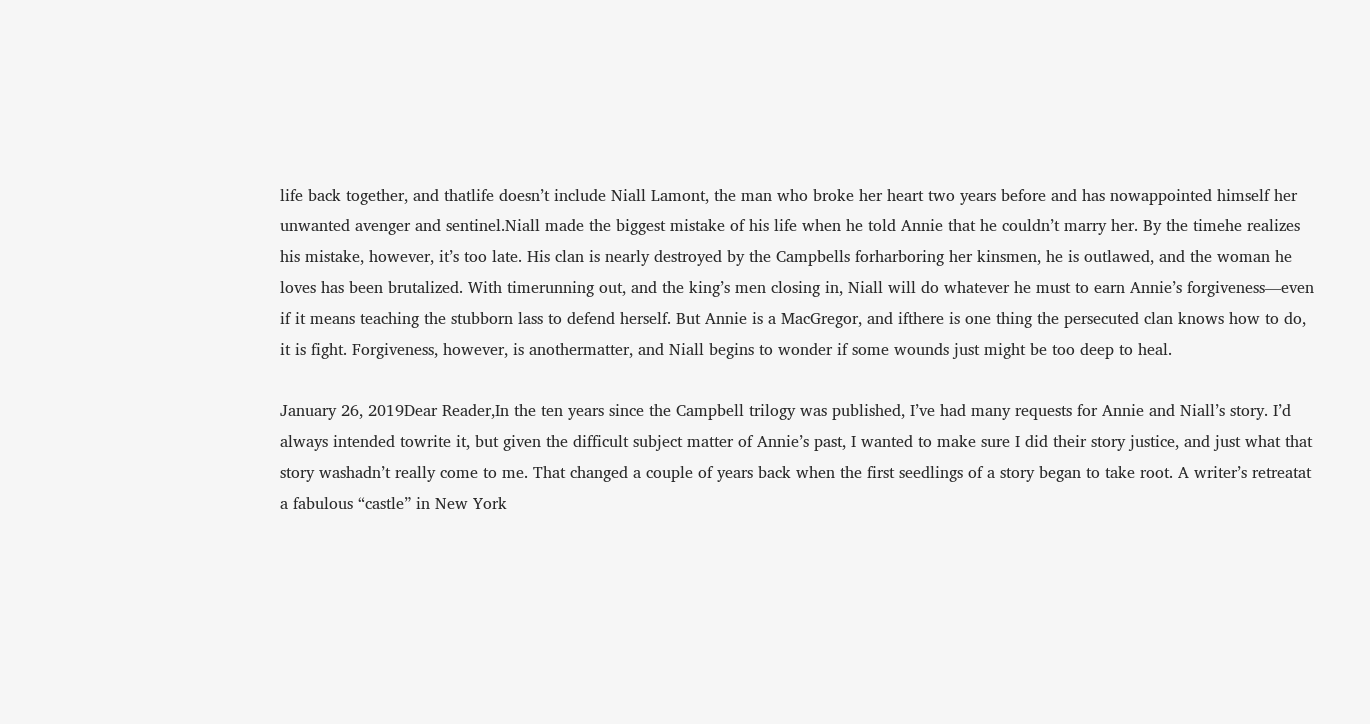life back together, and thatlife doesn’t include Niall Lamont, the man who broke her heart two years before and has nowappointed himself her unwanted avenger and sentinel.Niall made the biggest mistake of his life when he told Annie that he couldn’t marry her. By the timehe realizes his mistake, however, it’s too late. His clan is nearly destroyed by the Campbells forharboring her kinsmen, he is outlawed, and the woman he loves has been brutalized. With timerunning out, and the king’s men closing in, Niall will do whatever he must to earn Annie’s forgiveness—even if it means teaching the stubborn lass to defend herself. But Annie is a MacGregor, and ifthere is one thing the persecuted clan knows how to do, it is fight. Forgiveness, however, is anothermatter, and Niall begins to wonder if some wounds just might be too deep to heal.

January 26, 2019Dear Reader,In the ten years since the Campbell trilogy was published, I’ve had many requests for Annie and Niall’s story. I’d always intended towrite it, but given the difficult subject matter of Annie’s past, I wanted to make sure I did their story justice, and just what that story washadn’t really come to me. That changed a couple of years back when the first seedlings of a story began to take root. A writer’s retreatat a fabulous “castle” in New York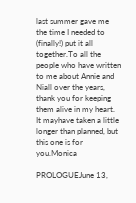last summer gave me the time I needed to (finally!) put it all together.To all the people who have written to me about Annie and Niall over the years, thank you for keeping them alive in my heart. It mayhave taken a little longer than planned, but this one is for you.Monica

PROLOGUEJune 13,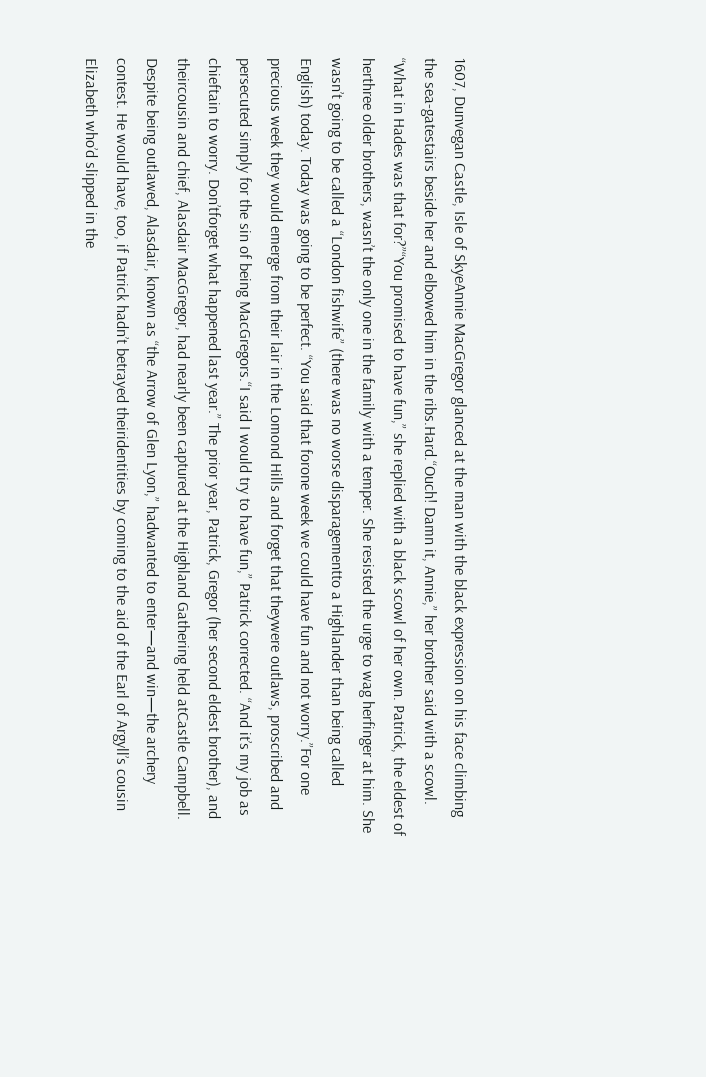1607, Dunvegan Castle, Isle of SkyeAnnie MacGregor glanced at the man with the black expression on his face climbing the sea-gatestairs beside her and elbowed him in the ribs.Hard.“Ouch! Damn it, Annie,” her brother said with a scowl. “What in Hades was that for?”“You promised to have fun,” she replied with a black scowl of her own. Patrick, the eldest of herthree older brothers, wasn’t the only one in the family with a temper. She resisted the urge to wag herfinger at him. She wasn’t going to be called a “London fishwife” (there was no worse disparagementto a Highlander than being called English) today. Today was going to be perfect. “You said that forone week we could have fun and not worry.”For one precious week they would emerge from their lair in the Lomond Hills and forget that theywere outlaws, proscribed and persecuted simply for the sin of being MacGregors.“I said I would try to have fun,” Patrick corrected. “And it’s my job as chieftain to worry. Don’tforget what happened last year.” The prior year, Patrick, Gregor (her second eldest brother), and theircousin and chief, Alasdair MacGregor, had nearly been captured at the Highland Gathering held atCastle Campbell. Despite being outlawed, Alasdair, known as “the Arrow of Glen Lyon,” hadwanted to enter—and win—the archery contest. He would have, too, if Patrick hadn’t betrayed theiridentities by coming to the aid of the Earl of Argyll’s cousin Elizabeth who’d slipped in the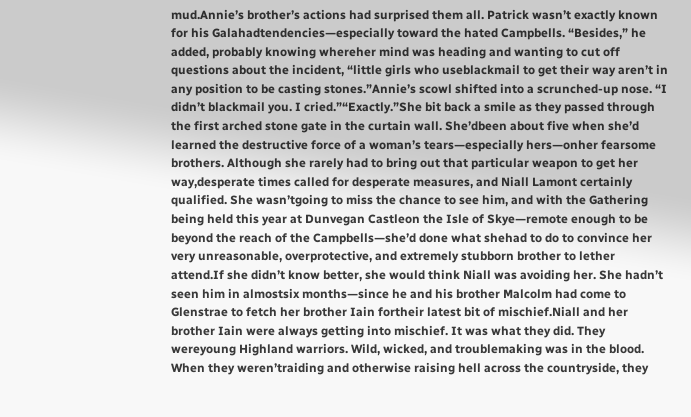mud.Annie’s brother’s actions had surprised them all. Patrick wasn’t exactly known for his Galahadtendencies—especially toward the hated Campbells. “Besides,” he added, probably knowing whereher mind was heading and wanting to cut off questions about the incident, “little girls who useblackmail to get their way aren’t in any position to be casting stones.”Annie’s scowl shifted into a scrunched-up nose. “I didn’t blackmail you. I cried.”“Exactly.”She bit back a smile as they passed through the first arched stone gate in the curtain wall. She’dbeen about five when she’d learned the destructive force of a woman’s tears—especially hers—onher fearsome brothers. Although she rarely had to bring out that particular weapon to get her way,desperate times called for desperate measures, and Niall Lamont certainly qualified. She wasn’tgoing to miss the chance to see him, and with the Gathering being held this year at Dunvegan Castleon the Isle of Skye—remote enough to be beyond the reach of the Campbells—she’d done what shehad to do to convince her very unreasonable, overprotective, and extremely stubborn brother to lether attend.If she didn’t know better, she would think Niall was avoiding her. She hadn’t seen him in almostsix months—since he and his brother Malcolm had come to Glenstrae to fetch her brother Iain fortheir latest bit of mischief.Niall and her brother Iain were always getting into mischief. It was what they did. They wereyoung Highland warriors. Wild, wicked, and troublemaking was in the blood. When they weren’traiding and otherwise raising hell across the countryside, they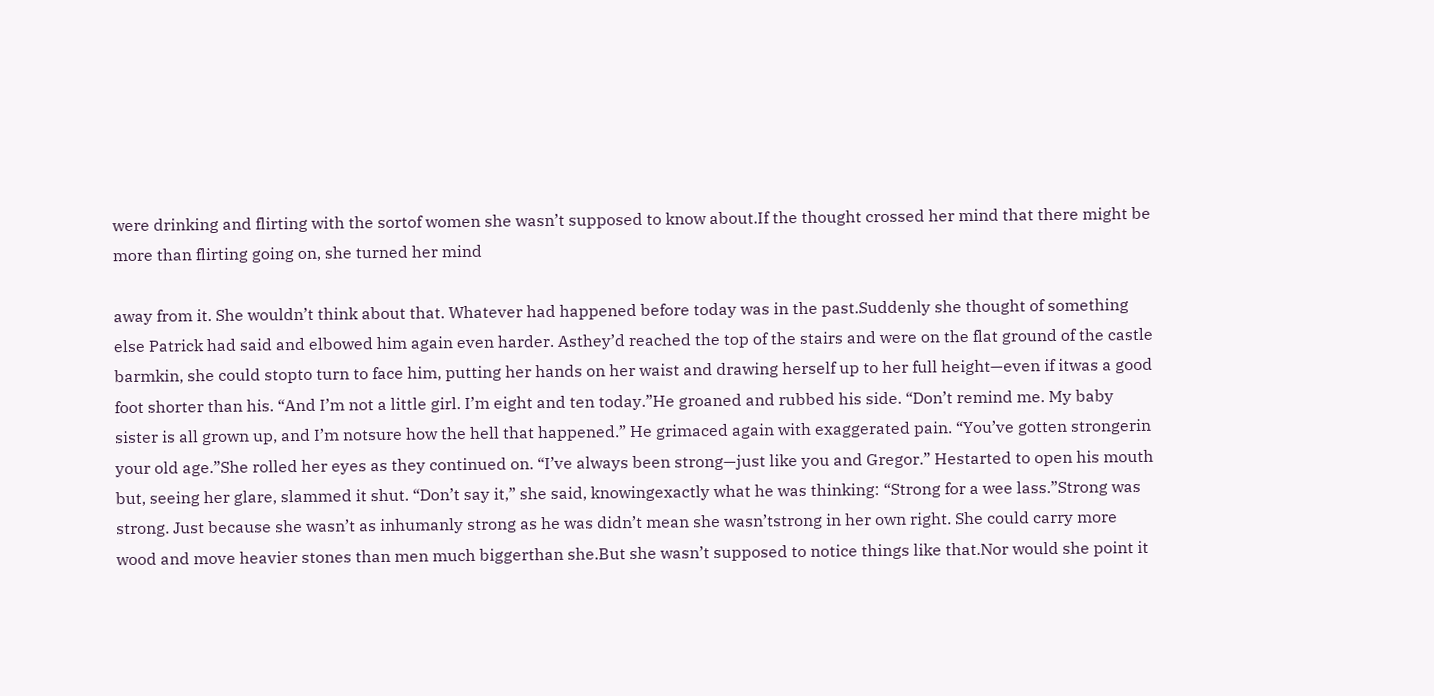were drinking and flirting with the sortof women she wasn’t supposed to know about.If the thought crossed her mind that there might be more than flirting going on, she turned her mind

away from it. She wouldn’t think about that. Whatever had happened before today was in the past.Suddenly she thought of something else Patrick had said and elbowed him again even harder. Asthey’d reached the top of the stairs and were on the flat ground of the castle barmkin, she could stopto turn to face him, putting her hands on her waist and drawing herself up to her full height—even if itwas a good foot shorter than his. “And I’m not a little girl. I’m eight and ten today.”He groaned and rubbed his side. “Don’t remind me. My baby sister is all grown up, and I’m notsure how the hell that happened.” He grimaced again with exaggerated pain. “You’ve gotten strongerin your old age.”She rolled her eyes as they continued on. “I’ve always been strong—just like you and Gregor.” Hestarted to open his mouth but, seeing her glare, slammed it shut. “Don’t say it,” she said, knowingexactly what he was thinking: “Strong for a wee lass.”Strong was strong. Just because she wasn’t as inhumanly strong as he was didn’t mean she wasn’tstrong in her own right. She could carry more wood and move heavier stones than men much biggerthan she.But she wasn’t supposed to notice things like that.Nor would she point it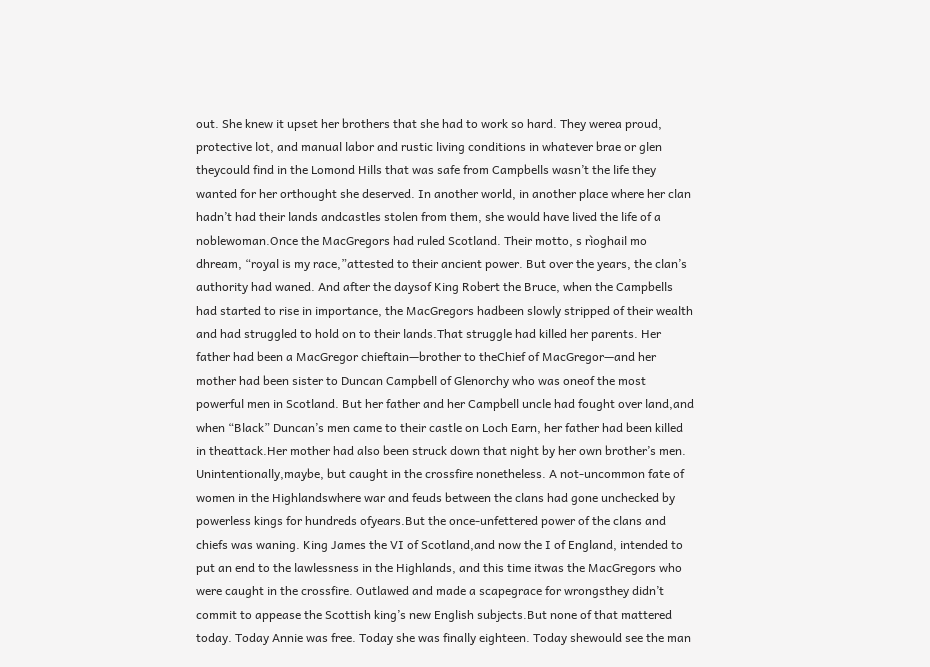out. She knew it upset her brothers that she had to work so hard. They werea proud, protective lot, and manual labor and rustic living conditions in whatever brae or glen theycould find in the Lomond Hills that was safe from Campbells wasn’t the life they wanted for her orthought she deserved. In another world, in another place where her clan hadn’t had their lands andcastles stolen from them, she would have lived the life of a noblewoman.Once the MacGregors had ruled Scotland. Their motto, s rìoghail mo dhream, “royal is my race,”attested to their ancient power. But over the years, the clan’s authority had waned. And after the daysof King Robert the Bruce, when the Campbells had started to rise in importance, the MacGregors hadbeen slowly stripped of their wealth and had struggled to hold on to their lands.That struggle had killed her parents. Her father had been a MacGregor chieftain—brother to theChief of MacGregor—and her mother had been sister to Duncan Campbell of Glenorchy who was oneof the most powerful men in Scotland. But her father and her Campbell uncle had fought over land,and when “Black” Duncan’s men came to their castle on Loch Earn, her father had been killed in theattack.Her mother had also been struck down that night by her own brother’s men. Unintentionally,maybe, but caught in the crossfire nonetheless. A not-uncommon fate of women in the Highlandswhere war and feuds between the clans had gone unchecked by powerless kings for hundreds ofyears.But the once-unfettered power of the clans and chiefs was waning. King James the VI of Scotland,and now the I of England, intended to put an end to the lawlessness in the Highlands, and this time itwas the MacGregors who were caught in the crossfire. Outlawed and made a scapegrace for wrongsthey didn’t commit to appease the Scottish king’s new English subjects.But none of that mattered today. Today Annie was free. Today she was finally eighteen. Today shewould see the man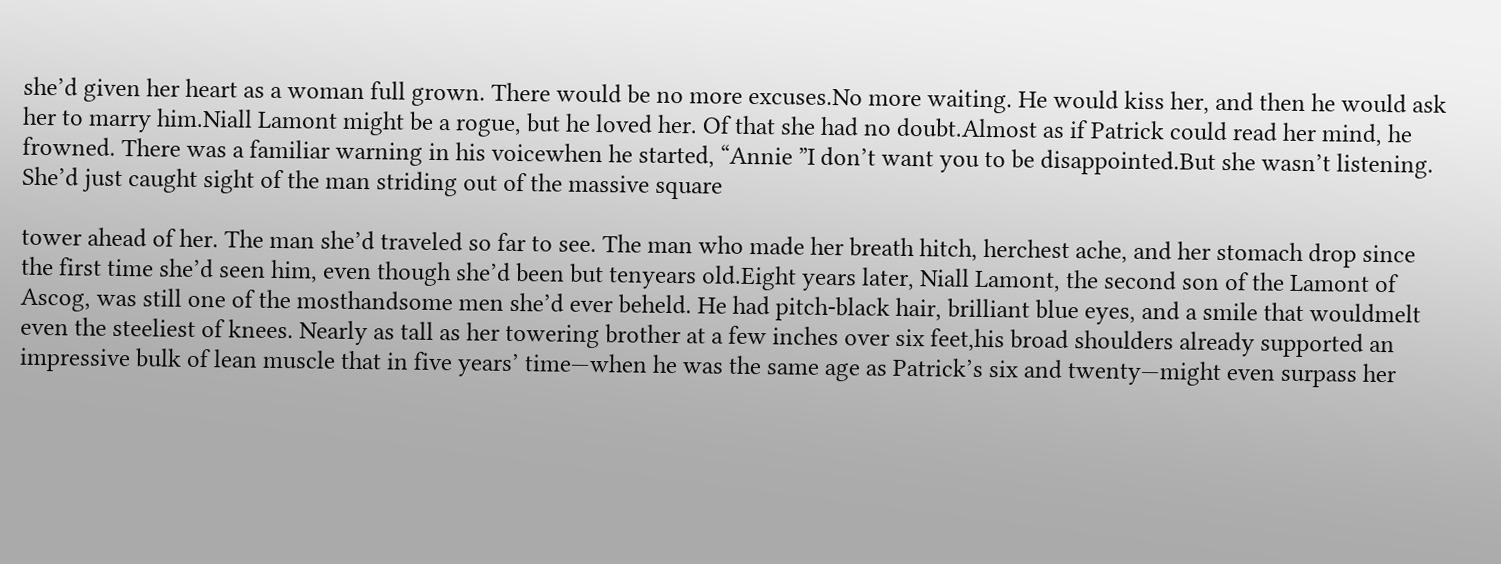she’d given her heart as a woman full grown. There would be no more excuses.No more waiting. He would kiss her, and then he would ask her to marry him.Niall Lamont might be a rogue, but he loved her. Of that she had no doubt.Almost as if Patrick could read her mind, he frowned. There was a familiar warning in his voicewhen he started, “Annie ”I don’t want you to be disappointed.But she wasn’t listening. She’d just caught sight of the man striding out of the massive square

tower ahead of her. The man she’d traveled so far to see. The man who made her breath hitch, herchest ache, and her stomach drop since the first time she’d seen him, even though she’d been but tenyears old.Eight years later, Niall Lamont, the second son of the Lamont of Ascog, was still one of the mosthandsome men she’d ever beheld. He had pitch-black hair, brilliant blue eyes, and a smile that wouldmelt even the steeliest of knees. Nearly as tall as her towering brother at a few inches over six feet,his broad shoulders already supported an impressive bulk of lean muscle that in five years’ time—when he was the same age as Patrick’s six and twenty—might even surpass her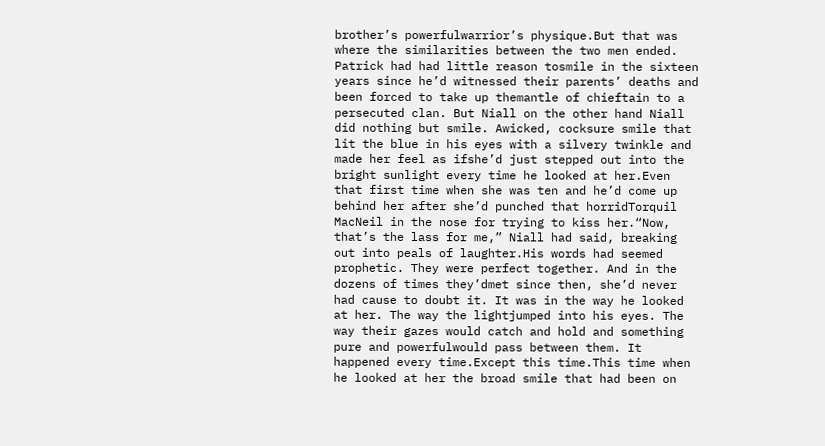brother’s powerfulwarrior’s physique.But that was where the similarities between the two men ended. Patrick had had little reason tosmile in the sixteen years since he’d witnessed their parents’ deaths and been forced to take up themantle of chieftain to a persecuted clan. But Niall on the other hand Niall did nothing but smile. Awicked, cocksure smile that lit the blue in his eyes with a silvery twinkle and made her feel as ifshe’d just stepped out into the bright sunlight every time he looked at her.Even that first time when she was ten and he’d come up behind her after she’d punched that horridTorquil MacNeil in the nose for trying to kiss her.“Now, that’s the lass for me,” Niall had said, breaking out into peals of laughter.His words had seemed prophetic. They were perfect together. And in the dozens of times they’dmet since then, she’d never had cause to doubt it. It was in the way he looked at her. The way the lightjumped into his eyes. The way their gazes would catch and hold and something pure and powerfulwould pass between them. It happened every time.Except this time.This time when he looked at her the broad smile that had been on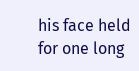his face held for one long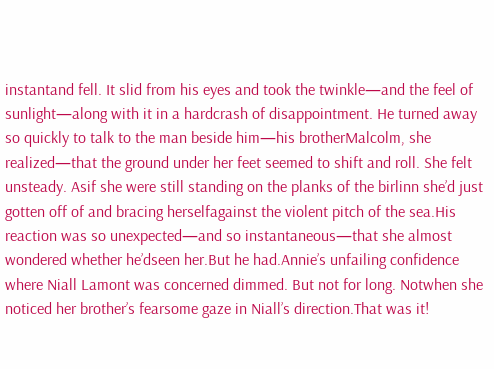instantand fell. It slid from his eyes and took the twinkle—and the feel of sunlight—along with it in a hardcrash of disappointment. He turned away so quickly to talk to the man beside him—his brotherMalcolm, she realized—that the ground under her feet seemed to shift and roll. She felt unsteady. Asif she were still standing on the planks of the birlinn she’d just gotten off of and bracing herselfagainst the violent pitch of the sea.His reaction was so unexpected—and so instantaneous—that she almost wondered whether he’dseen her.But he had.Annie’s unfailing confidence where Niall Lamont was concerned dimmed. But not for long. Notwhen she noticed her brother’s fearsome gaze in Niall’s direction.That was it!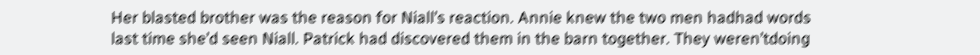Her blasted brother was the reason for Niall’s reaction. Annie knew the two men hadhad words last time she’d seen Niall. Patrick had discovered them in the barn together. They weren’tdoing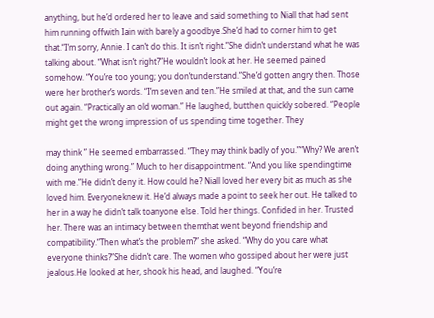anything, but he’d ordered her to leave and said something to Niall that had sent him running offwith Iain with barely a goodbye.She’d had to corner him to get that.“I’m sorry, Annie. I can’t do this. It isn’t right.”She didn’t understand what he was talking about. “What isn’t right?”He wouldn’t look at her. He seemed pained somehow. “You’re too young; you don’tunderstand.”She’d gotten angry then. Those were her brother’s words. “I’m seven and ten.”He smiled at that, and the sun came out again. “Practically an old woman.” He laughed, butthen quickly sobered. “People might get the wrong impression of us spending time together. They

may think ” He seemed embarrassed. “They may think badly of you.”“Why? We aren’t doing anything wrong.” Much to her disappointment. “And you like spendingtime with me.”He didn’t deny it. How could he? Niall loved her every bit as much as she loved him. Everyoneknew it. He’d always made a point to seek her out. He talked to her in a way he didn’t talk toanyone else. Told her things. Confided in her. Trusted her. There was an intimacy between themthat went beyond friendship and compatibility.“Then what’s the problem?” she asked. “Why do you care what everyone thinks?”She didn’t care. The women who gossiped about her were just jealous.He looked at her, shook his head, and laughed. “You’re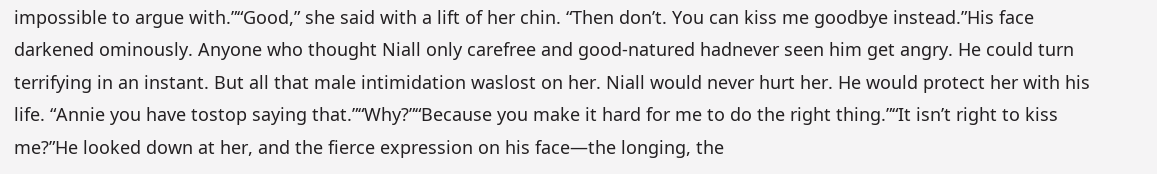impossible to argue with.”“Good,” she said with a lift of her chin. “Then don’t. You can kiss me goodbye instead.”His face darkened ominously. Anyone who thought Niall only carefree and good-natured hadnever seen him get angry. He could turn terrifying in an instant. But all that male intimidation waslost on her. Niall would never hurt her. He would protect her with his life. “Annie you have tostop saying that.”“Why?”“Because you make it hard for me to do the right thing.”“It isn’t right to kiss me?”He looked down at her, and the fierce expression on his face—the longing, the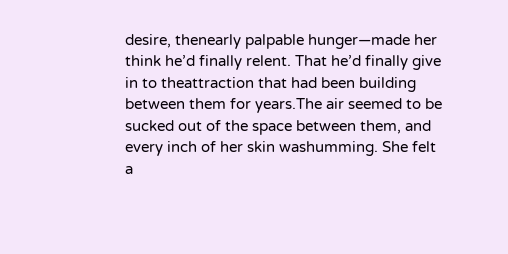desire, thenearly palpable hunger—made her think he’d finally relent. That he’d finally give in to theattraction that had been building between them for years.The air seemed to be sucked out of the space between them, and every inch of her skin washumming. She felt a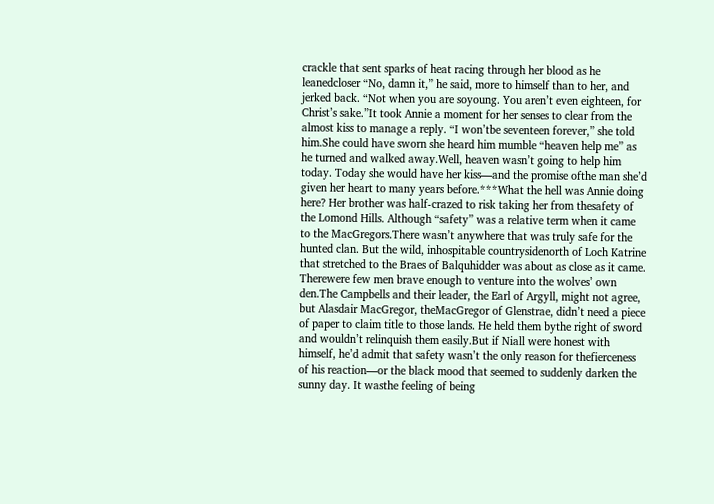crackle that sent sparks of heat racing through her blood as he leanedcloser “No, damn it,” he said, more to himself than to her, and jerked back. “Not when you are soyoung. You aren’t even eighteen, for Christ’s sake.”It took Annie a moment for her senses to clear from the almost kiss to manage a reply. “I won’tbe seventeen forever,” she told him.She could have sworn she heard him mumble “heaven help me” as he turned and walked away.Well, heaven wasn’t going to help him today. Today she would have her kiss—and the promise ofthe man she’d given her heart to many years before.***What the hell was Annie doing here? Her brother was half-crazed to risk taking her from thesafety of the Lomond Hills. Although “safety” was a relative term when it came to the MacGregors.There wasn’t anywhere that was truly safe for the hunted clan. But the wild, inhospitable countrysidenorth of Loch Katrine that stretched to the Braes of Balquhidder was about as close as it came. Therewere few men brave enough to venture into the wolves’ own den.The Campbells and their leader, the Earl of Argyll, might not agree, but Alasdair MacGregor, theMacGregor of Glenstrae, didn’t need a piece of paper to claim title to those lands. He held them bythe right of sword and wouldn’t relinquish them easily.But if Niall were honest with himself, he’d admit that safety wasn’t the only reason for thefierceness of his reaction—or the black mood that seemed to suddenly darken the sunny day. It wasthe feeling of being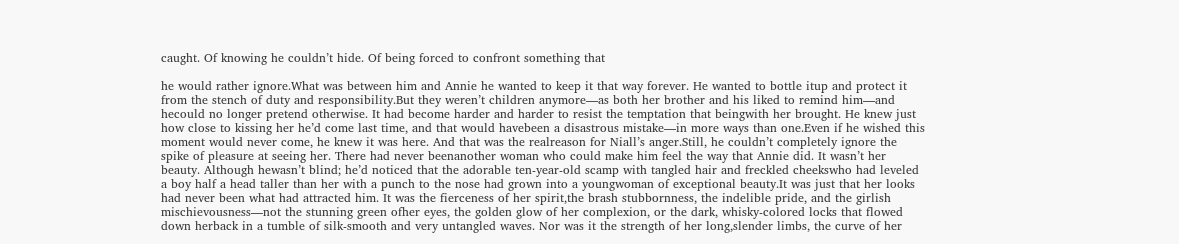caught. Of knowing he couldn’t hide. Of being forced to confront something that

he would rather ignore.What was between him and Annie he wanted to keep it that way forever. He wanted to bottle itup and protect it from the stench of duty and responsibility.But they weren’t children anymore—as both her brother and his liked to remind him—and hecould no longer pretend otherwise. It had become harder and harder to resist the temptation that beingwith her brought. He knew just how close to kissing her he’d come last time, and that would havebeen a disastrous mistake—in more ways than one.Even if he wished this moment would never come, he knew it was here. And that was the realreason for Niall’s anger.Still, he couldn’t completely ignore the spike of pleasure at seeing her. There had never beenanother woman who could make him feel the way that Annie did. It wasn’t her beauty. Although hewasn’t blind; he’d noticed that the adorable ten-year-old scamp with tangled hair and freckled cheekswho had leveled a boy half a head taller than her with a punch to the nose had grown into a youngwoman of exceptional beauty.It was just that her looks had never been what had attracted him. It was the fierceness of her spirit,the brash stubbornness, the indelible pride, and the girlish mischievousness—not the stunning green ofher eyes, the golden glow of her complexion, or the dark, whisky-colored locks that flowed down herback in a tumble of silk-smooth and very untangled waves. Nor was it the strength of her long,slender limbs, the curve of her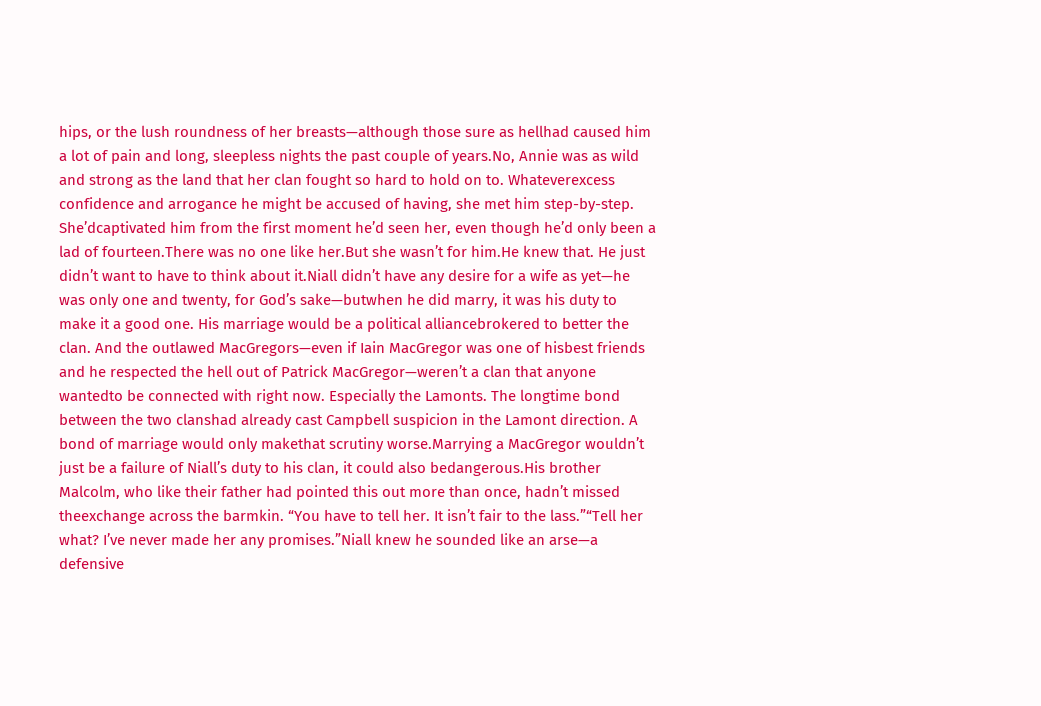hips, or the lush roundness of her breasts—although those sure as hellhad caused him a lot of pain and long, sleepless nights the past couple of years.No, Annie was as wild and strong as the land that her clan fought so hard to hold on to. Whateverexcess confidence and arrogance he might be accused of having, she met him step-by-step. She’dcaptivated him from the first moment he’d seen her, even though he’d only been a lad of fourteen.There was no one like her.But she wasn’t for him.He knew that. He just didn’t want to have to think about it.Niall didn’t have any desire for a wife as yet—he was only one and twenty, for God’s sake—butwhen he did marry, it was his duty to make it a good one. His marriage would be a political alliancebrokered to better the clan. And the outlawed MacGregors—even if Iain MacGregor was one of hisbest friends and he respected the hell out of Patrick MacGregor—weren’t a clan that anyone wantedto be connected with right now. Especially the Lamonts. The longtime bond between the two clanshad already cast Campbell suspicion in the Lamont direction. A bond of marriage would only makethat scrutiny worse.Marrying a MacGregor wouldn’t just be a failure of Niall’s duty to his clan, it could also bedangerous.His brother Malcolm, who like their father had pointed this out more than once, hadn’t missed theexchange across the barmkin. “You have to tell her. It isn’t fair to the lass.”“Tell her what? I’ve never made her any promises.”Niall knew he sounded like an arse—a defensive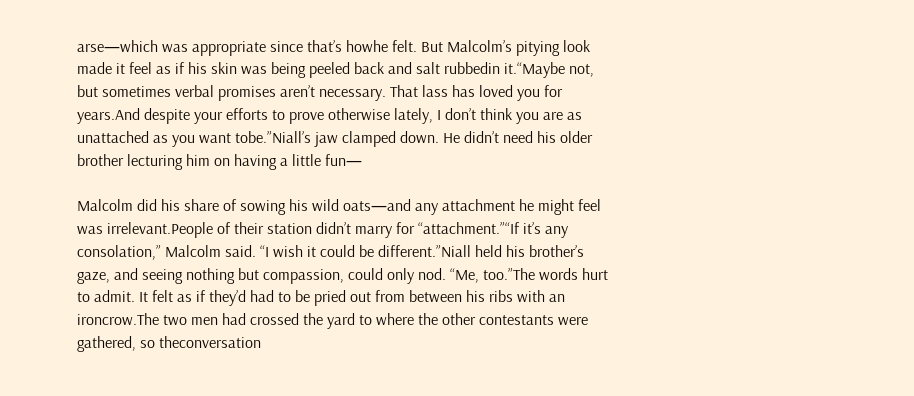arse—which was appropriate since that’s howhe felt. But Malcolm’s pitying look made it feel as if his skin was being peeled back and salt rubbedin it.“Maybe not, but sometimes verbal promises aren’t necessary. That lass has loved you for years.And despite your efforts to prove otherwise lately, I don’t think you are as unattached as you want tobe.”Niall’s jaw clamped down. He didn’t need his older brother lecturing him on having a little fun—

Malcolm did his share of sowing his wild oats—and any attachment he might feel was irrelevant.People of their station didn’t marry for “attachment.”“If it’s any consolation,” Malcolm said. “I wish it could be different.”Niall held his brother’s gaze, and seeing nothing but compassion, could only nod. “Me, too.”The words hurt to admit. It felt as if they’d had to be pried out from between his ribs with an ironcrow.The two men had crossed the yard to where the other contestants were gathered, so theconversation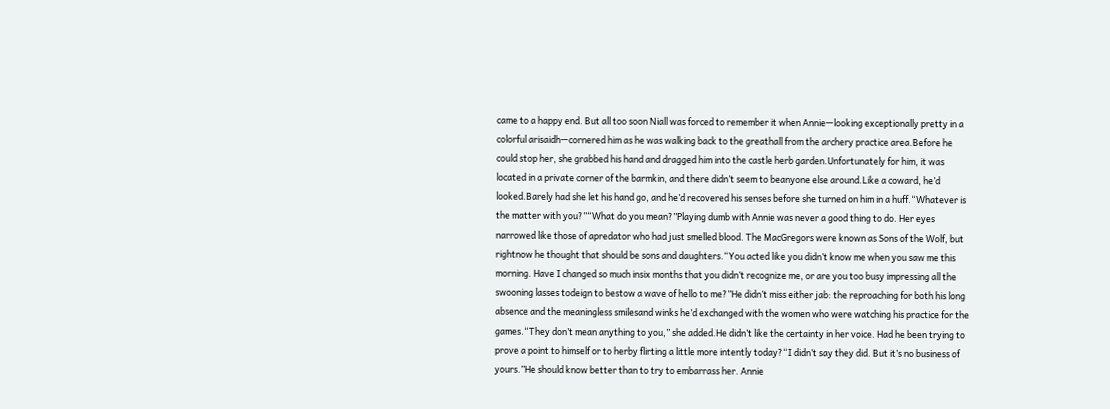came to a happy end. But all too soon Niall was forced to remember it when Annie—looking exceptionally pretty in a colorful arisaidh—cornered him as he was walking back to the greathall from the archery practice area.Before he could stop her, she grabbed his hand and dragged him into the castle herb garden.Unfortunately for him, it was located in a private corner of the barmkin, and there didn’t seem to beanyone else around.Like a coward, he’d looked.Barely had she let his hand go, and he’d recovered his senses before she turned on him in a huff.“Whatever is the matter with you?”“What do you mean?”Playing dumb with Annie was never a good thing to do. Her eyes narrowed like those of apredator who had just smelled blood. The MacGregors were known as Sons of the Wolf, but rightnow he thought that should be sons and daughters.“You acted like you didn’t know me when you saw me this morning. Have I changed so much insix months that you didn’t recognize me, or are you too busy impressing all the swooning lasses todeign to bestow a wave of hello to me?”He didn’t miss either jab: the reproaching for both his long absence and the meaningless smilesand winks he’d exchanged with the women who were watching his practice for the games.“They don’t mean anything to you,” she added.He didn’t like the certainty in her voice. Had he been trying to prove a point to himself or to herby flirting a little more intently today?“I didn’t say they did. But it’s no business of yours.”He should know better than to try to embarrass her. Annie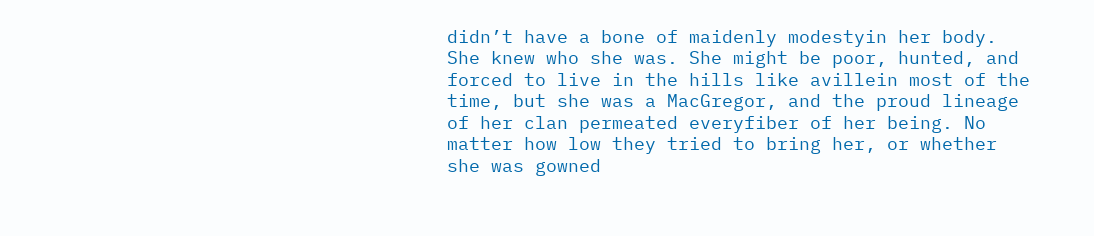didn’t have a bone of maidenly modestyin her body. She knew who she was. She might be poor, hunted, and forced to live in the hills like avillein most of the time, but she was a MacGregor, and the proud lineage of her clan permeated everyfiber of her being. No matter how low they tried to bring her, or whether she was gowned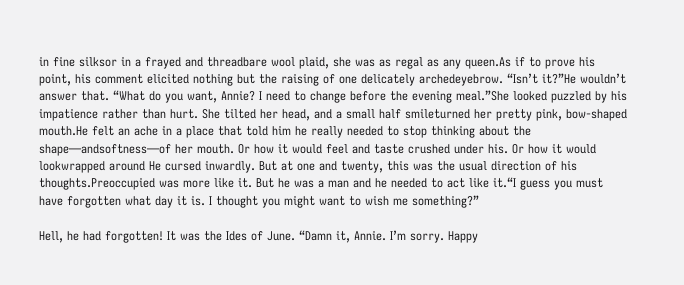in fine silksor in a frayed and threadbare wool plaid, she was as regal as any queen.As if to prove his point, his comment elicited nothing but the raising of one delicately archedeyebrow. “Isn’t it?”He wouldn’t answer that. “What do you want, Annie? I need to change before the evening meal.”She looked puzzled by his impatience rather than hurt. She tilted her head, and a small half smileturned her pretty pink, bow-shaped mouth.He felt an ache in a place that told him he really needed to stop thinking about the shape—andsoftness—of her mouth. Or how it would feel and taste crushed under his. Or how it would lookwrapped around He cursed inwardly. But at one and twenty, this was the usual direction of his thoughts.Preoccupied was more like it. But he was a man and he needed to act like it.“I guess you must have forgotten what day it is. I thought you might want to wish me something?”

Hell, he had forgotten! It was the Ides of June. “Damn it, Annie. I’m sorry. Happy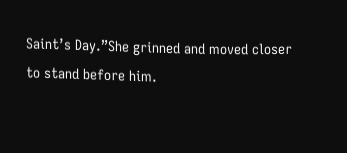Saint’s Day.”She grinned and moved closer to stand before him.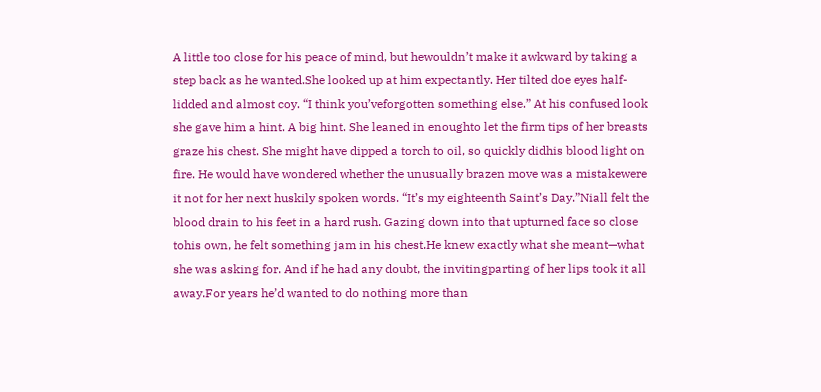A little too close for his peace of mind, but hewouldn’t make it awkward by taking a step back as he wanted.She looked up at him expectantly. Her tilted doe eyes half-lidded and almost coy. “I think you’veforgotten something else.” At his confused look she gave him a hint. A big hint. She leaned in enoughto let the firm tips of her breasts graze his chest. She might have dipped a torch to oil, so quickly didhis blood light on fire. He would have wondered whether the unusually brazen move was a mistakewere it not for her next huskily spoken words. “It’s my eighteenth Saint’s Day.”Niall felt the blood drain to his feet in a hard rush. Gazing down into that upturned face so close tohis own, he felt something jam in his chest.He knew exactly what she meant—what she was asking for. And if he had any doubt, the invitingparting of her lips took it all away.For years he’d wanted to do nothing more than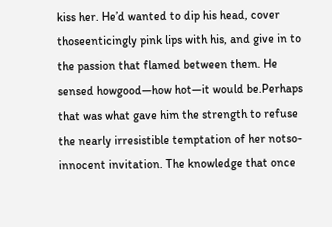kiss her. He’d wanted to dip his head, cover thoseenticingly pink lips with his, and give in to the passion that flamed between them. He sensed howgood—how hot—it would be.Perhaps that was what gave him the strength to refuse the nearly irresistible temptation of her notso-innocent invitation. The knowledge that once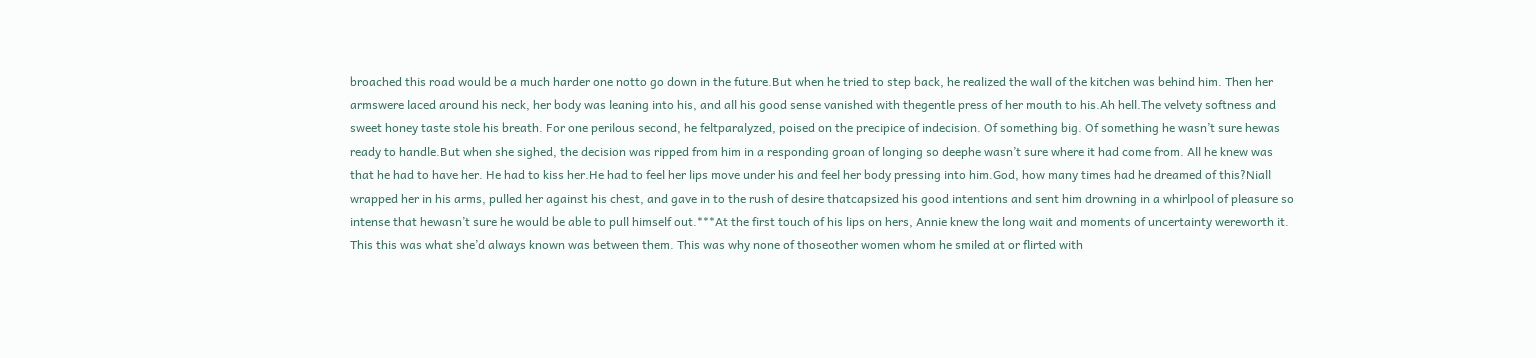broached this road would be a much harder one notto go down in the future.But when he tried to step back, he realized the wall of the kitchen was behind him. Then her armswere laced around his neck, her body was leaning into his, and all his good sense vanished with thegentle press of her mouth to his.Ah hell.The velvety softness and sweet honey taste stole his breath. For one perilous second, he feltparalyzed, poised on the precipice of indecision. Of something big. Of something he wasn’t sure hewas ready to handle.But when she sighed, the decision was ripped from him in a responding groan of longing so deephe wasn’t sure where it had come from. All he knew was that he had to have her. He had to kiss her.He had to feel her lips move under his and feel her body pressing into him.God, how many times had he dreamed of this?Niall wrapped her in his arms, pulled her against his chest, and gave in to the rush of desire thatcapsized his good intentions and sent him drowning in a whirlpool of pleasure so intense that hewasn’t sure he would be able to pull himself out.***At the first touch of his lips on hers, Annie knew the long wait and moments of uncertainty wereworth it. This this was what she’d always known was between them. This was why none of thoseother women whom he smiled at or flirted with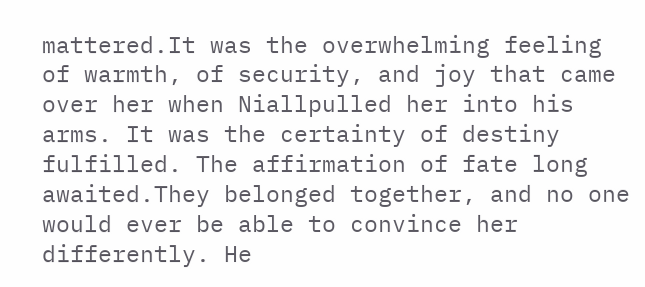mattered.It was the overwhelming feeling of warmth, of security, and joy that came over her when Niallpulled her into his arms. It was the certainty of destiny fulfilled. The affirmation of fate long awaited.They belonged together, and no one would ever be able to convince her differently. He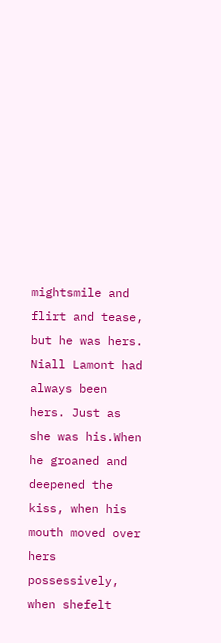mightsmile and flirt and tease, but he was hers. Niall Lamont had always been hers. Just as she was his.When he groaned and deepened the kiss, when his mouth moved over hers possessively, when shefelt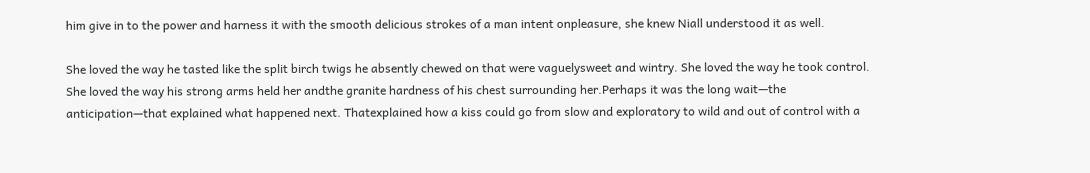him give in to the power and harness it with the smooth delicious strokes of a man intent onpleasure, she knew Niall understood it as well.

She loved the way he tasted like the split birch twigs he absently chewed on that were vaguelysweet and wintry. She loved the way he took control. She loved the way his strong arms held her andthe granite hardness of his chest surrounding her.Perhaps it was the long wait—the anticipation—that explained what happened next. Thatexplained how a kiss could go from slow and exploratory to wild and out of control with a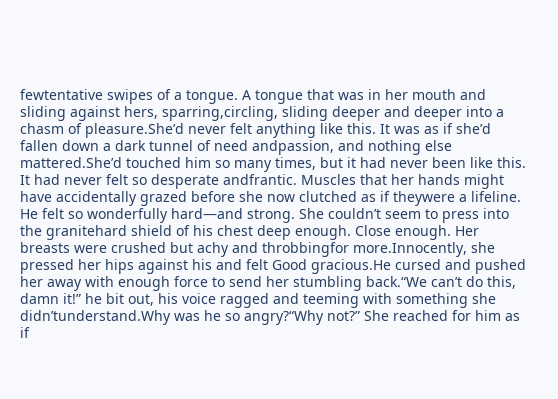fewtentative swipes of a tongue. A tongue that was in her mouth and sliding against hers, sparring,circling, sliding deeper and deeper into a chasm of pleasure.She’d never felt anything like this. It was as if she’d fallen down a dark tunnel of need andpassion, and nothing else mattered.She’d touched him so many times, but it had never been like this. It had never felt so desperate andfrantic. Muscles that her hands might have accidentally grazed before she now clutched as if theywere a lifeline. He felt so wonderfully hard—and strong. She couldn’t seem to press into the granitehard shield of his chest deep enough. Close enough. Her breasts were crushed but achy and throbbingfor more.Innocently, she pressed her hips against his and felt Good gracious.He cursed and pushed her away with enough force to send her stumbling back.“We can’t do this, damn it!” he bit out, his voice ragged and teeming with something she didn’tunderstand.Why was he so angry?“Why not?” She reached for him as if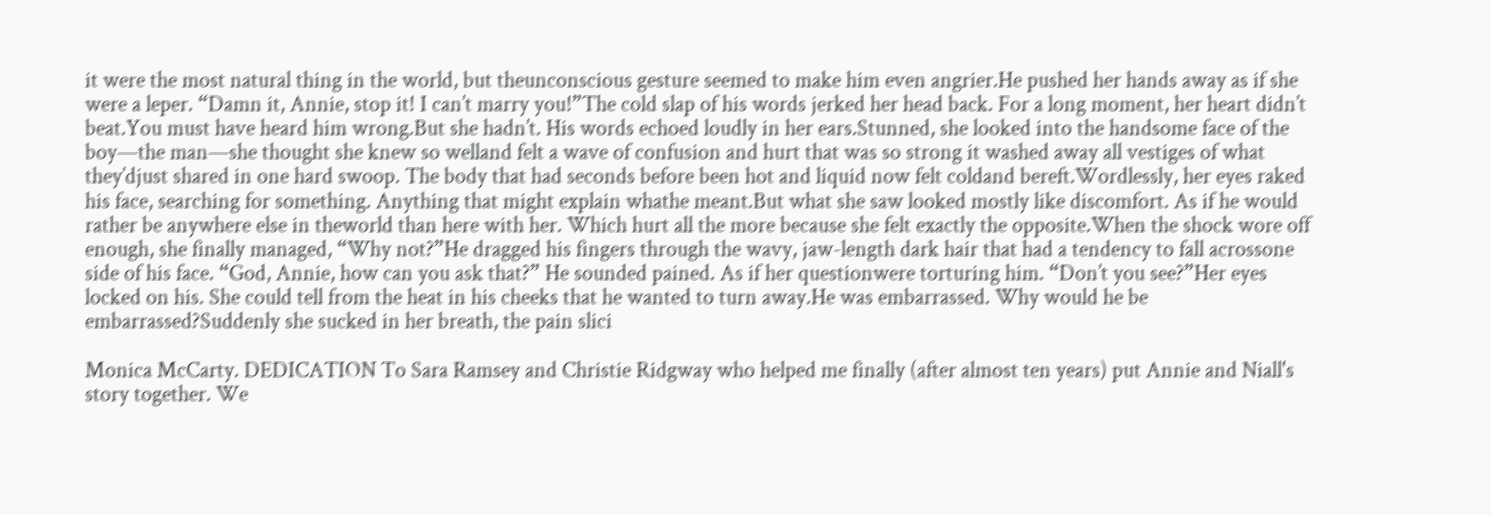it were the most natural thing in the world, but theunconscious gesture seemed to make him even angrier.He pushed her hands away as if she were a leper. “Damn it, Annie, stop it! I can’t marry you!”The cold slap of his words jerked her head back. For a long moment, her heart didn’t beat.You must have heard him wrong.But she hadn’t. His words echoed loudly in her ears.Stunned, she looked into the handsome face of the boy—the man—she thought she knew so welland felt a wave of confusion and hurt that was so strong it washed away all vestiges of what they’djust shared in one hard swoop. The body that had seconds before been hot and liquid now felt coldand bereft.Wordlessly, her eyes raked his face, searching for something. Anything that might explain whathe meant.But what she saw looked mostly like discomfort. As if he would rather be anywhere else in theworld than here with her. Which hurt all the more because she felt exactly the opposite.When the shock wore off enough, she finally managed, “Why not?”He dragged his fingers through the wavy, jaw-length dark hair that had a tendency to fall acrossone side of his face. “God, Annie, how can you ask that?” He sounded pained. As if her questionwere torturing him. “Don’t you see?”Her eyes locked on his. She could tell from the heat in his cheeks that he wanted to turn away.He was embarrassed. Why would he be embarrassed?Suddenly she sucked in her breath, the pain slici

Monica McCarty. DEDICATION To Sara Ramsey and Christie Ridgway who helped me finally (after almost ten years) put Annie and Niall's story together. We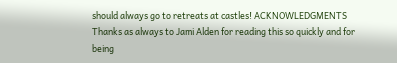should always go to retreats at castles! ACKNOWLEDGMENTS Thanks as always to Jami Alden for reading this so quickly and for being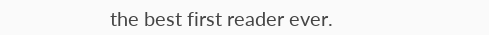the best first reader ever.